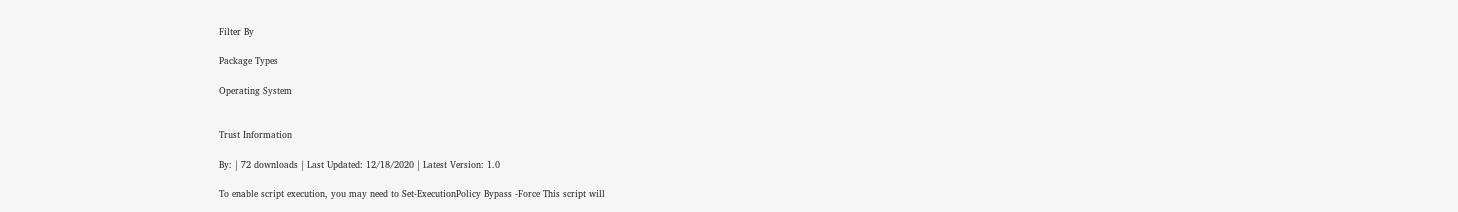Filter By

Package Types

Operating System


Trust Information

By: | 72 downloads | Last Updated: 12/18/2020 | Latest Version: 1.0

To enable script execution, you may need to Set-ExecutionPolicy Bypass -Force This script will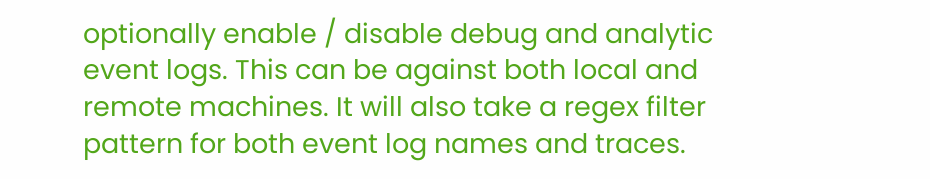optionally enable / disable debug and analytic event logs. This can be against both local and remote machines. It will also take a regex filter pattern for both event log names and traces.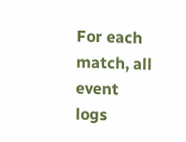For each match, all event logs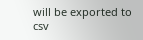will be exported to csv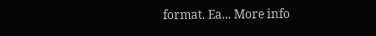format. Ea... More info